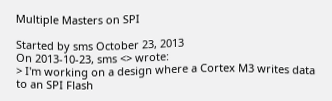Multiple Masters on SPI

Started by sms October 23, 2013
On 2013-10-23, sms <> wrote:
> I'm working on a design where a Cortex M3 writes data to an SPI Flash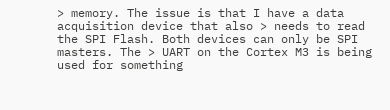> memory. The issue is that I have a data acquisition device that also > needs to read the SPI Flash. Both devices can only be SPI masters. The > UART on the Cortex M3 is being used for something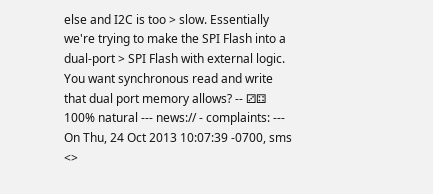else and I2C is too > slow. Essentially we're trying to make the SPI Flash into a dual-port > SPI Flash with external logic.
You want synchronous read and write that dual port memory allows? -- ⚂⚃ 100% natural --- news:// - complaints: ---
On Thu, 24 Oct 2013 10:07:39 -0700, sms <>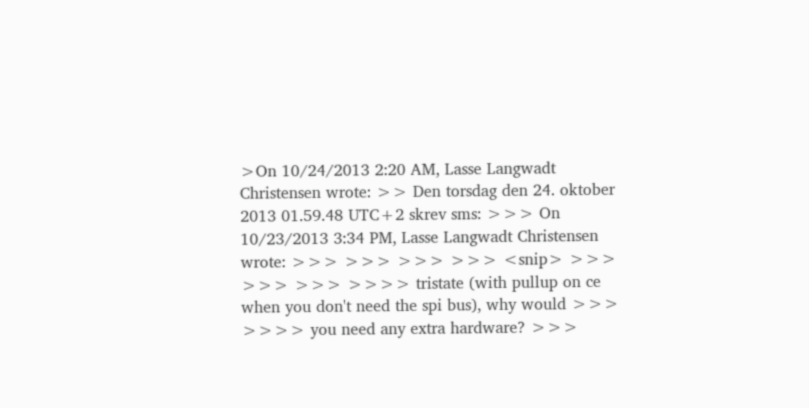>On 10/24/2013 2:20 AM, Lasse Langwadt Christensen wrote: >> Den torsdag den 24. oktober 2013 01.59.48 UTC+2 skrev sms: >>> On 10/23/2013 3:34 PM, Lasse Langwadt Christensen wrote: >>> >>> >>> >>> <snip> >>> >>> >>> >>>> tristate (with pullup on ce when you don't need the spi bus), why would >>> >>>> you need any extra hardware? >>>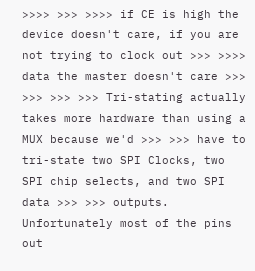>>>> >>> >>>> if CE is high the device doesn't care, if you are not trying to clock out >>> >>>> data the master doesn't care >>> >>> >>> >>> Tri-stating actually takes more hardware than using a MUX because we'd >>> >>> have to tri-state two SPI Clocks, two SPI chip selects, and two SPI data >>> >>> outputs. Unfortunately most of the pins out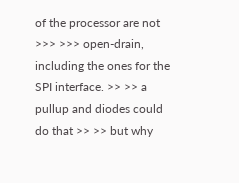of the processor are not >>> >>> open-drain, including the ones for the SPI interface. >> >> a pullup and diodes could do that >> >> but why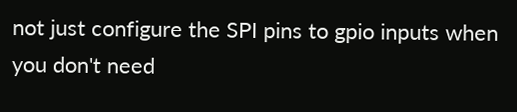not just configure the SPI pins to gpio inputs when you don't need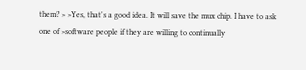them? > >Yes, that's a good idea. It will save the mux chip. I have to ask one of >software people if they are willing to continually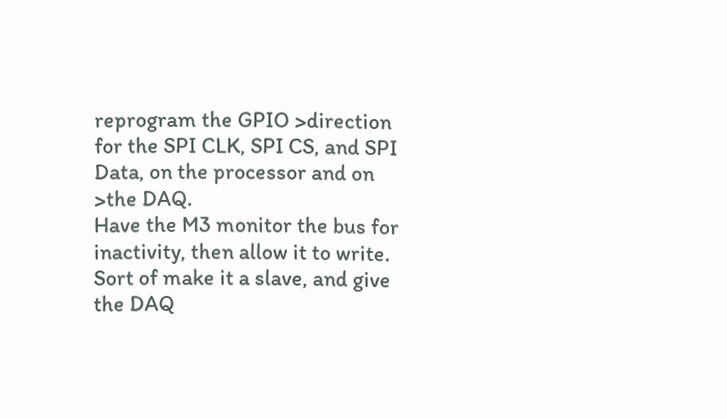reprogram the GPIO >direction for the SPI CLK, SPI CS, and SPI Data, on the processor and on >the DAQ.
Have the M3 monitor the bus for inactivity, then allow it to write. Sort of make it a slave, and give the DAQ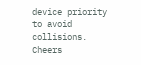device priority to avoid collisions. Cheers